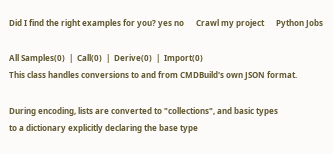Did I find the right examples for you? yes no      Crawl my project      Python Jobs

All Samples(0)  |  Call(0)  |  Derive(0)  |  Import(0)
This class handles conversions to and from CMDBuild's own JSON format.

During encoding, lists are converted to "collections", and basic types
to a dictionary explicitly declaring the base type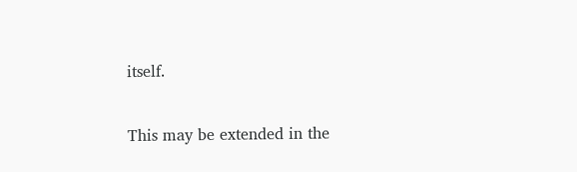itself.

This may be extended in the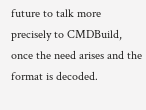future to talk more precisely to CMDBuild,
once the need arises and the format is decoded.